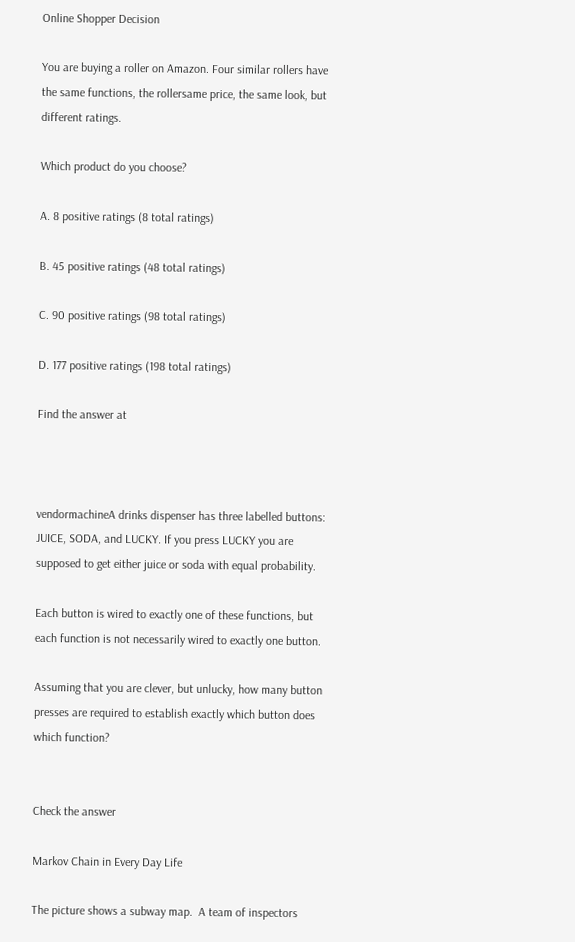Online Shopper Decision

You are buying a roller on Amazon. Four similar rollers have the same functions, the rollersame price, the same look, but different ratings.

Which product do you choose?

A. 8 positive ratings (8 total ratings)

B. 45 positive ratings (48 total ratings)

C. 90 positive ratings (98 total ratings)

D. 177 positive ratings (198 total ratings)

Find the answer at



vendormachineA drinks dispenser has three labelled buttons: JUICE, SODA, and LUCKY. If you press LUCKY you are supposed to get either juice or soda with equal probability.

Each button is wired to exactly one of these functions, but each function is not necessarily wired to exactly one button.

Assuming that you are clever, but unlucky, how many button presses are required to establish exactly which button does which function?


Check the answer

Markov Chain in Every Day Life

The picture shows a subway map.  A team of inspectors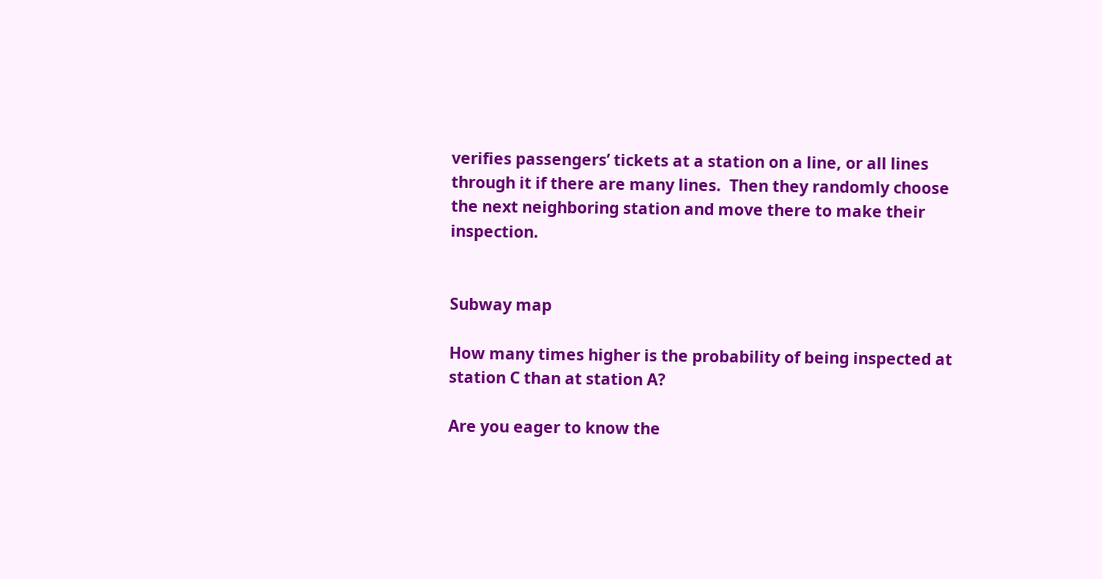verifies passengers’ tickets at a station on a line, or all lines through it if there are many lines.  Then they randomly choose the next neighboring station and move there to make their inspection.


Subway map

How many times higher is the probability of being inspected at station C than at station A?

Are you eager to know the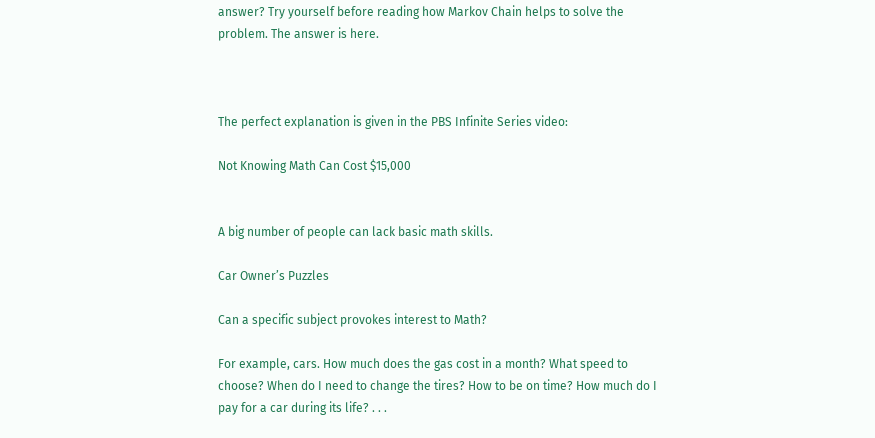answer? Try yourself before reading how Markov Chain helps to solve the problem. The answer is here.



The perfect explanation is given in the PBS Infinite Series video:

Not Knowing Math Can Cost $15,000


A big number of people can lack basic math skills.

Car Owner’s Puzzles

Can a specific subject provokes interest to Math?

For example, cars. How much does the gas cost in a month? What speed to choose? When do I need to change the tires? How to be on time? How much do I pay for a car during its life? . . .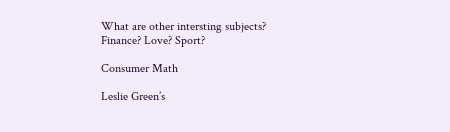What are other intersting subjects? Finance? Love? Sport?

Consumer Math

Leslie Green’s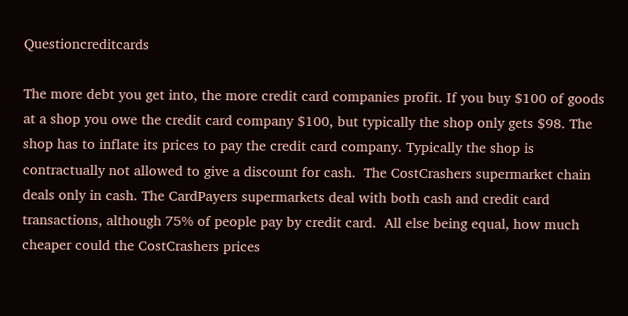Questioncreditcards

The more debt you get into, the more credit card companies profit. If you buy $100 of goods at a shop you owe the credit card company $100, but typically the shop only gets $98. The shop has to inflate its prices to pay the credit card company. Typically the shop is contractually not allowed to give a discount for cash.  The CostCrashers supermarket chain deals only in cash. The CardPayers supermarkets deal with both cash and credit card transactions, although 75% of people pay by credit card.  All else being equal, how much cheaper could the CostCrashers prices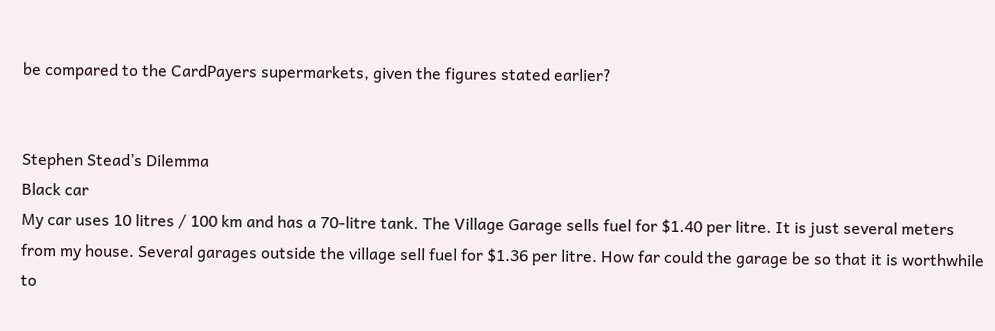be compared to the CardPayers supermarkets, given the figures stated earlier?


Stephen Stead’s Dilemma
Black car
My car uses 10 litres / 100 km and has a 70-litre tank. The Village Garage sells fuel for $1.40 per litre. It is just several meters from my house. Several garages outside the village sell fuel for $1.36 per litre. How far could the garage be so that it is worthwhile to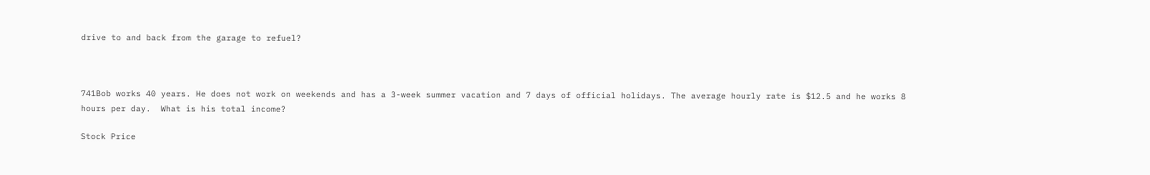drive to and back from the garage to refuel?



741Bob works 40 years. He does not work on weekends and has a 3-week summer vacation and 7 days of official holidays. The average hourly rate is $12.5 and he works 8 hours per day.  What is his total income?

Stock Price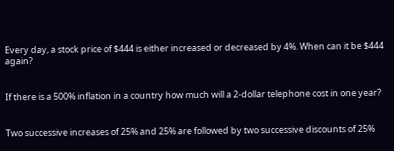Every day, a stock price of $444 is either increased or decreased by 4%. When can it be $444 again?


If there is a 500% inflation in a country how much will a 2-dollar telephone cost in one year?


Two successive increases of 25% and 25% are followed by two successive discounts of 25%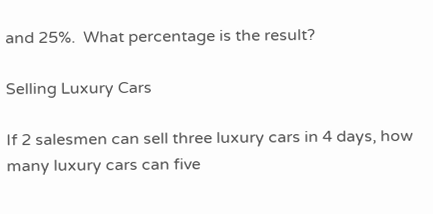and 25%.  What percentage is the result?

Selling Luxury Cars

If 2 salesmen can sell three luxury cars in 4 days, how many luxury cars can five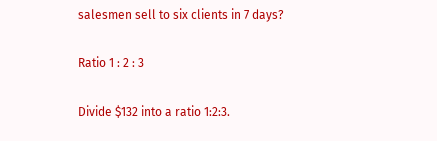salesmen sell to six clients in 7 days?

Ratio 1 : 2 : 3

Divide $132 into a ratio 1:2:3.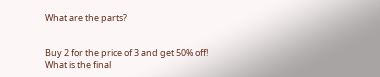What are the parts?


Buy 2 for the price of 3 and get 50% off! What is the final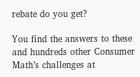rebate do you get?

You find the answers to these and hundreds other Consumer Math’s challenges at